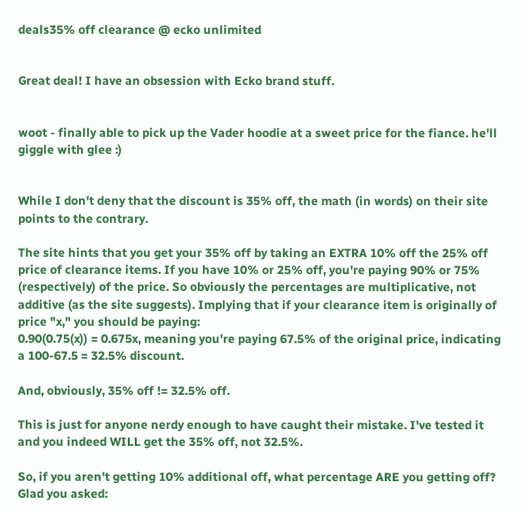deals35% off clearance @ ecko unlimited


Great deal! I have an obsession with Ecko brand stuff.


woot - finally able to pick up the Vader hoodie at a sweet price for the fiance. he'll giggle with glee :)


While I don't deny that the discount is 35% off, the math (in words) on their site points to the contrary.

The site hints that you get your 35% off by taking an EXTRA 10% off the 25% off price of clearance items. If you have 10% or 25% off, you're paying 90% or 75% (respectively) of the price. So obviously the percentages are multiplicative, not additive (as the site suggests). Implying that if your clearance item is originally of price "x," you should be paying:
0.90(0.75(x)) = 0.675x, meaning you're paying 67.5% of the original price, indicating a 100-67.5 = 32.5% discount.

And, obviously, 35% off != 32.5% off.

This is just for anyone nerdy enough to have caught their mistake. I've tested it and you indeed WILL get the 35% off, not 32.5%.

So, if you aren't getting 10% additional off, what percentage ARE you getting off? Glad you asked: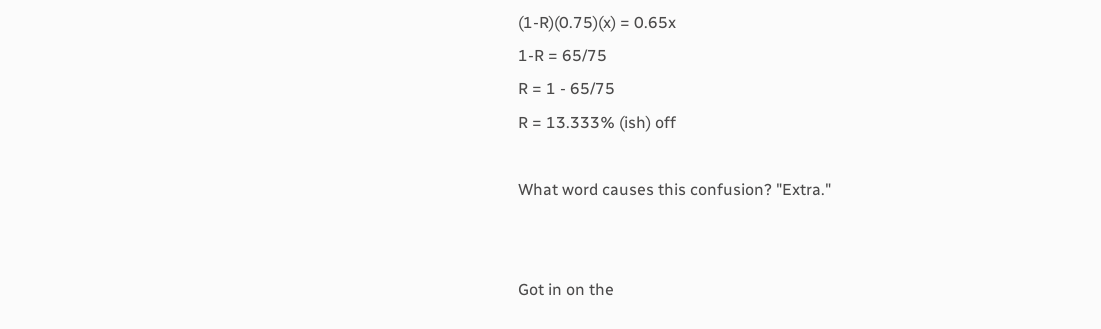(1-R)(0.75)(x) = 0.65x
1-R = 65/75
R = 1 - 65/75
R = 13.333% (ish) off

What word causes this confusion? "Extra."


Got in on the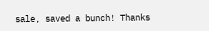sale, saved a bunch! Thanks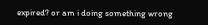expired? or am i doing something wrong